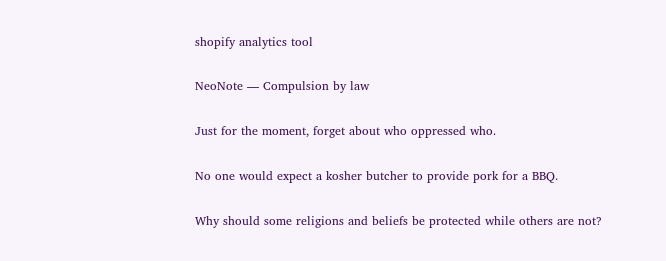shopify analytics tool

NeoNote — Compulsion by law

Just for the moment, forget about who oppressed who.

No one would expect a kosher butcher to provide pork for a BBQ.

Why should some religions and beliefs be protected while others are not?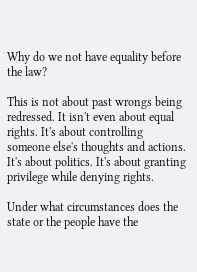Why do we not have equality before the law?

This is not about past wrongs being redressed. It isn't even about equal rights. It's about controlling someone else's thoughts and actions. It's about politics. It's about granting privilege while denying rights.

Under what circumstances does the state or the people have the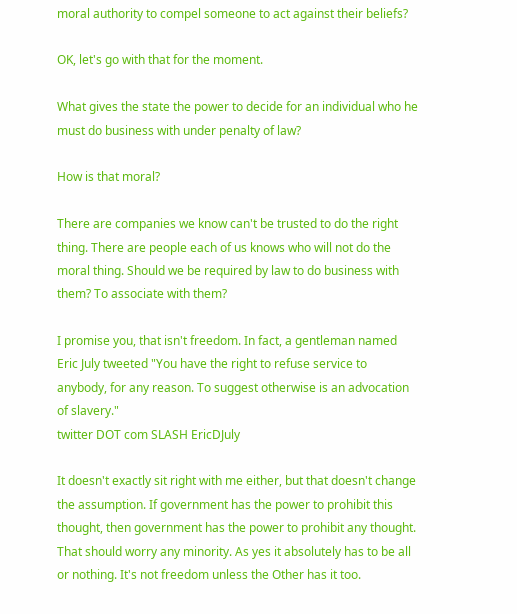moral authority to compel someone to act against their beliefs?

OK, let's go with that for the moment.

What gives the state the power to decide for an individual who he must do business with under penalty of law?

How is that moral?

There are companies we know can't be trusted to do the right thing. There are people each of us knows who will not do the moral thing. Should we be required by law to do business with them? To associate with them?

I promise you, that isn't freedom. In fact, a gentleman named Eric July tweeted "You have the right to refuse service to anybody, for any reason. To suggest otherwise is an advocation of slavery."
twitter DOT com SLASH EricDJuly

It doesn't exactly sit right with me either, but that doesn't change the assumption. If government has the power to prohibit this thought, then government has the power to prohibit any thought. That should worry any minority. As yes it absolutely has to be all or nothing. It's not freedom unless the Other has it too.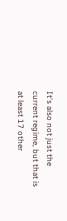It's also not just the current regime, but that is at least 17 other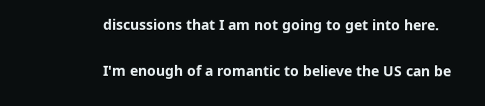discussions that I am not going to get into here.

I'm enough of a romantic to believe the US can be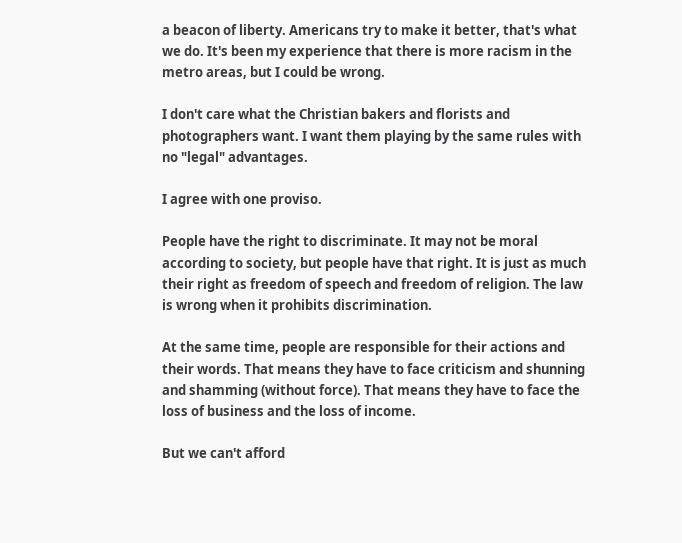a beacon of liberty. Americans try to make it better, that's what we do. It's been my experience that there is more racism in the metro areas, but I could be wrong.

I don't care what the Christian bakers and florists and photographers want. I want them playing by the same rules with no "legal" advantages.

I agree with one proviso.

People have the right to discriminate. It may not be moral according to society, but people have that right. It is just as much their right as freedom of speech and freedom of religion. The law is wrong when it prohibits discrimination.

At the same time, people are responsible for their actions and their words. That means they have to face criticism and shunning and shamming (without force). That means they have to face the loss of business and the loss of income.

But we can't afford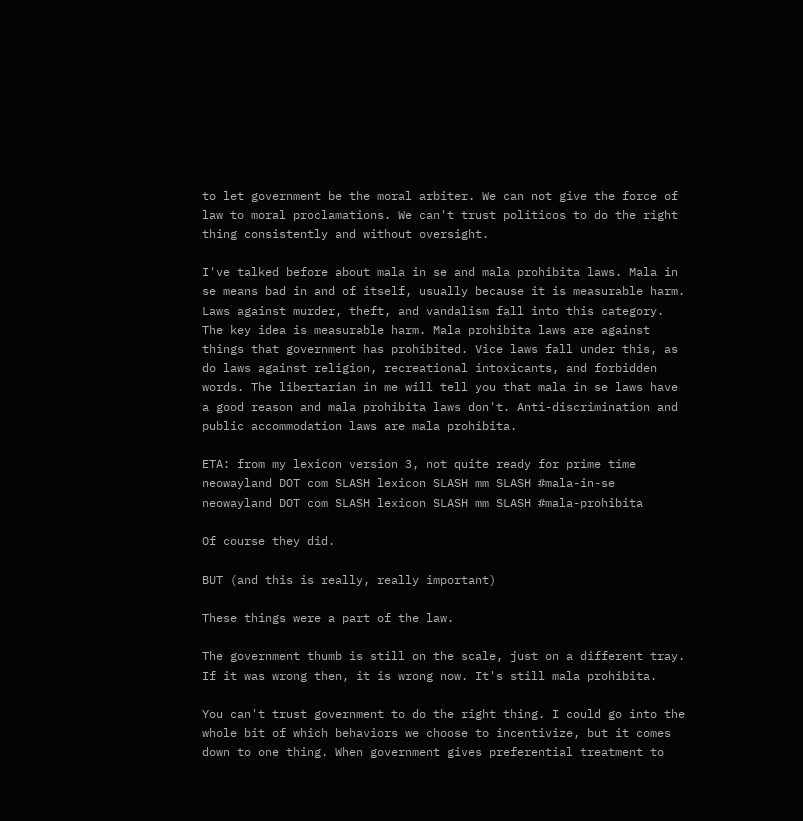to let government be the moral arbiter. We can not give the force of law to moral proclamations. We can't trust politicos to do the right thing consistently and without oversight.

I've talked before about mala in se and mala prohibita laws. Mala in se means bad in and of itself, usually because it is measurable harm. Laws against murder, theft, and vandalism fall into this category. The key idea is measurable harm. Mala prohibita laws are against things that government has prohibited. Vice laws fall under this, as do laws against religion, recreational intoxicants, and forbidden words. The libertarian in me will tell you that mala in se laws have a good reason and mala prohibita laws don't. Anti-discrimination and public accommodation laws are mala prohibita.

ETA: from my lexicon version 3, not quite ready for prime time
neowayland DOT com SLASH lexicon SLASH mm SLASH #mala-in-se
neowayland DOT com SLASH lexicon SLASH mm SLASH #mala-prohibita

Of course they did.

BUT (and this is really, really important)

These things were a part of the law.

The government thumb is still on the scale, just on a different tray. If it was wrong then, it is wrong now. It's still mala prohibita.

You can't trust government to do the right thing. I could go into the whole bit of which behaviors we choose to incentivize, but it comes down to one thing. When government gives preferential treatment to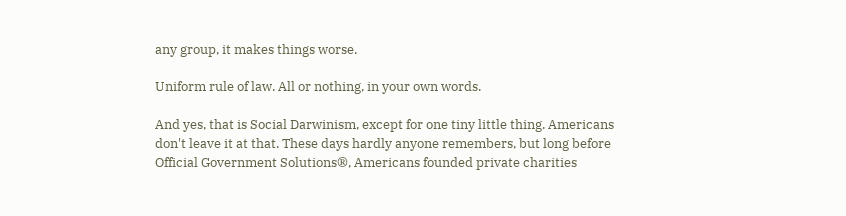any group, it makes things worse.

Uniform rule of law. All or nothing, in your own words.

And yes, that is Social Darwinism, except for one tiny little thing. Americans don't leave it at that. These days hardly anyone remembers, but long before Official Government Solutions®, Americans founded private charities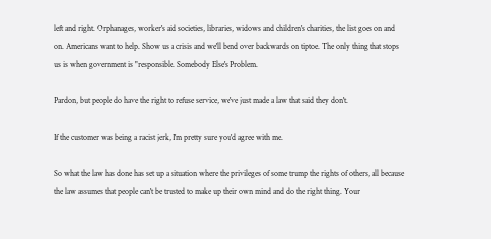left and right. Orphanages, worker's aid societies, libraries, widows and children's charities, the list goes on and on. Americans want to help. Show us a crisis and we'll bend over backwards on tiptoe. The only thing that stops us is when government is "responsible. Somebody Else's Problem.

Pardon, but people do have the right to refuse service, we've just made a law that said they don't.

If the customer was being a racist jerk, I'm pretty sure you'd agree with me.

So what the law has done has set up a situation where the privileges of some trump the rights of others, all because the law assumes that people can't be trusted to make up their own mind and do the right thing. Your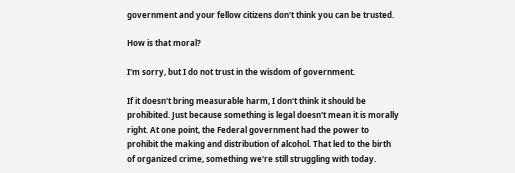government and your fellow citizens don't think you can be trusted.

How is that moral?

I'm sorry, but I do not trust in the wisdom of government.

If it doesn't bring measurable harm, I don't think it should be prohibited. Just because something is legal doesn't mean it is morally right. At one point, the Federal government had the power to prohibit the making and distribution of alcohol. That led to the birth of organized crime, something we're still struggling with today.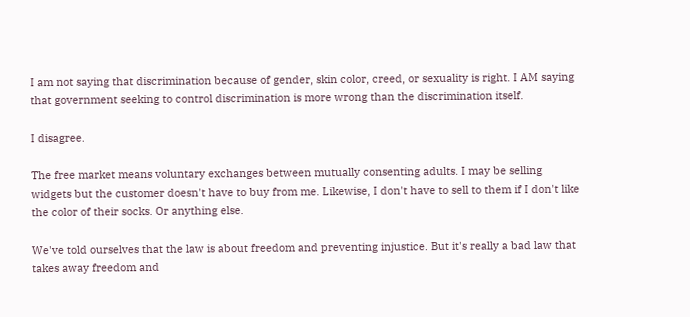I am not saying that discrimination because of gender, skin color, creed, or sexuality is right. I AM saying that government seeking to control discrimination is more wrong than the discrimination itself.

I disagree.

The free market means voluntary exchanges between mutually consenting adults. I may be selling widgets but the customer doesn't have to buy from me. Likewise, I don't have to sell to them if I don't like the color of their socks. Or anything else.

We've told ourselves that the law is about freedom and preventing injustice. But it's really a bad law that takes away freedom and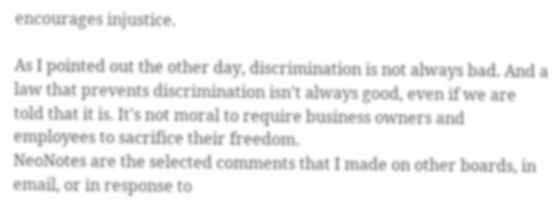encourages injustice.

As I pointed out the other day, discrimination is not always bad. And a law that prevents discrimination isn't always good, even if we are told that it is. It's not moral to require business owners and employees to sacrifice their freedom.
NeoNotes are the selected comments that I made on other boards, in email, or in response to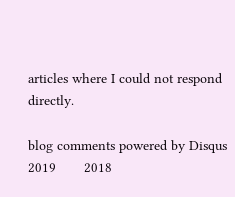articles where I could not respond directly.

blog comments powered by Disqus
2019       2018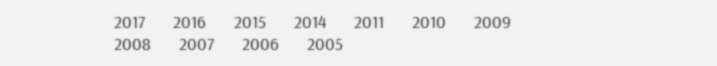2017       2016       2015       2014       2011       2010       2009       2008       2007       2006       2005